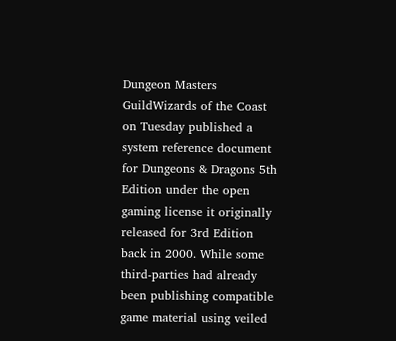Dungeon Masters GuildWizards of the Coast on Tuesday published a system reference document for Dungeons & Dragons 5th Edition under the open gaming license it originally released for 3rd Edition back in 2000. While some third-parties had already been publishing compatible game material using veiled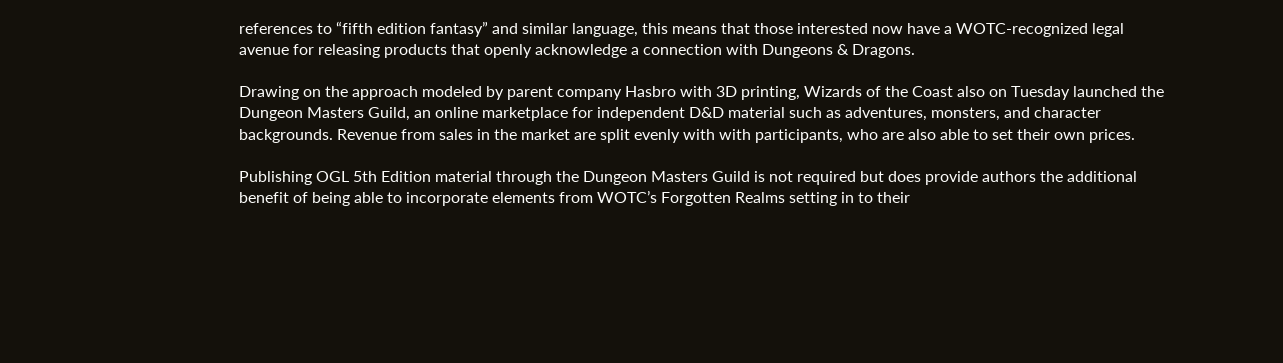references to “fifth edition fantasy” and similar language, this means that those interested now have a WOTC-recognized legal avenue for releasing products that openly acknowledge a connection with Dungeons & Dragons.

Drawing on the approach modeled by parent company Hasbro with 3D printing, Wizards of the Coast also on Tuesday launched the Dungeon Masters Guild, an online marketplace for independent D&D material such as adventures, monsters, and character backgrounds. Revenue from sales in the market are split evenly with with participants, who are also able to set their own prices.

Publishing OGL 5th Edition material through the Dungeon Masters Guild is not required but does provide authors the additional benefit of being able to incorporate elements from WOTC’s Forgotten Realms setting in to their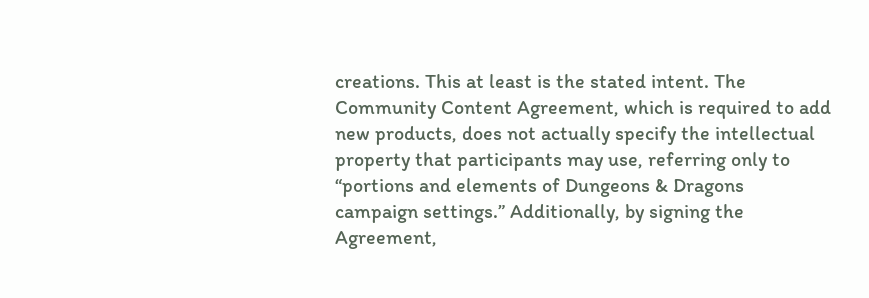creations. This at least is the stated intent. The Community Content Agreement, which is required to add new products, does not actually specify the intellectual property that participants may use, referring only to “portions and elements of Dungeons & Dragons campaign settings.” Additionally, by signing the Agreement,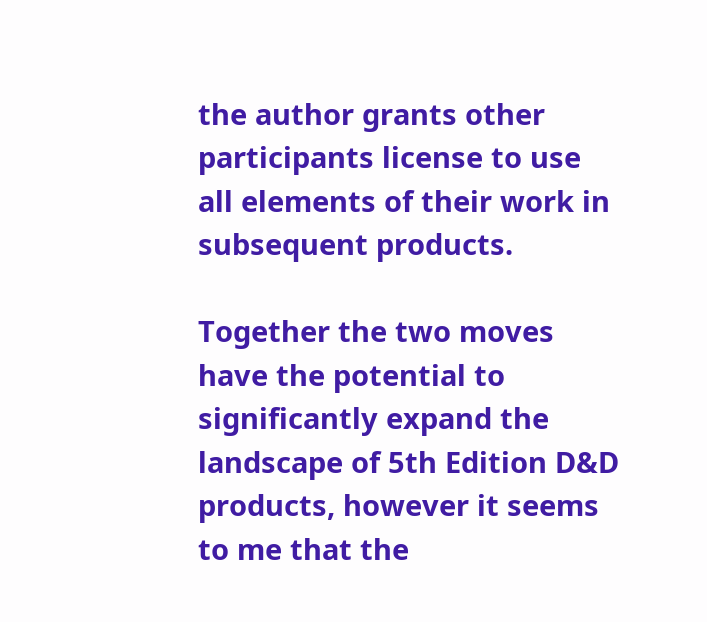the author grants other participants license to use all elements of their work in subsequent products.

Together the two moves have the potential to significantly expand the landscape of 5th Edition D&D products, however it seems to me that the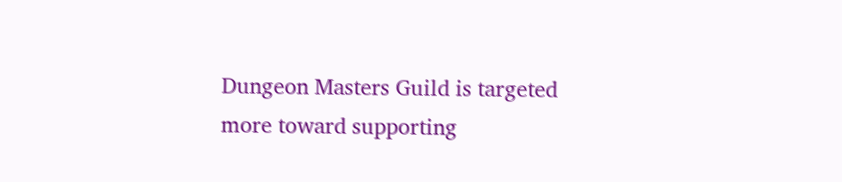Dungeon Masters Guild is targeted more toward supporting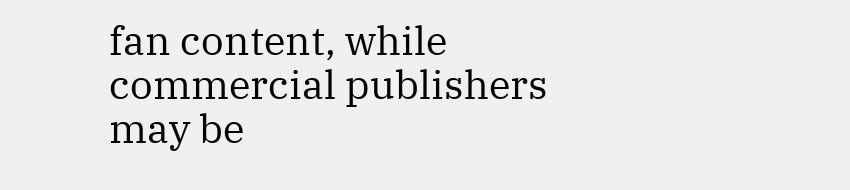fan content, while commercial publishers may be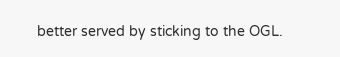better served by sticking to the OGL.